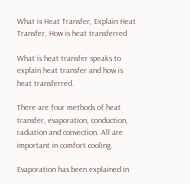What is Heat Transfer, Explain Heat Transfer, How is heat transferred

What is heat transfer speaks to explain heat transfer and how is heat transferred.

There are four methods of heat transfer, evaporation, conduction, radiation and convection. All are important in comfort cooling.

Evaporation has been explained in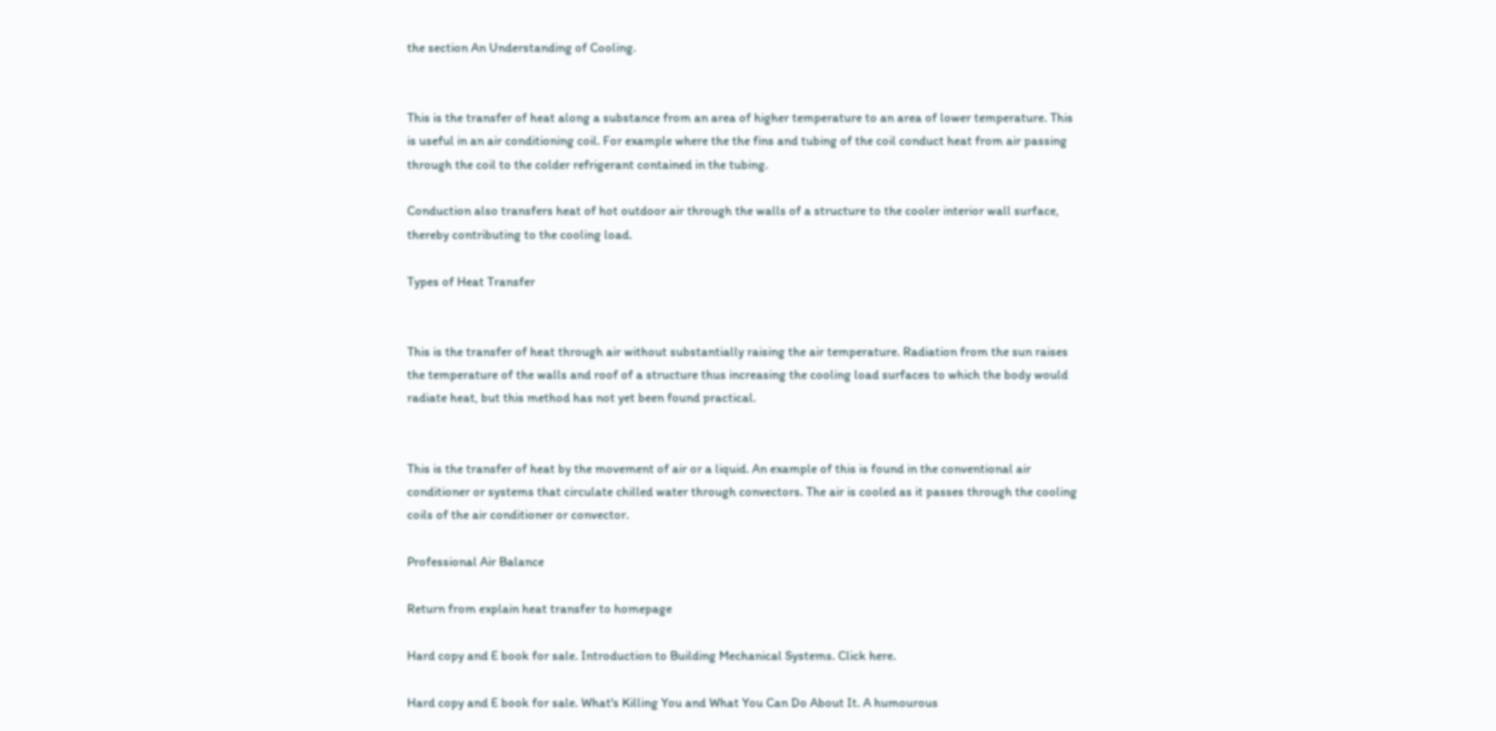the section An Understanding of Cooling.


This is the transfer of heat along a substance from an area of higher temperature to an area of lower temperature. This is useful in an air conditioning coil. For example where the the fins and tubing of the coil conduct heat from air passing through the coil to the colder refrigerant contained in the tubing.

Conduction also transfers heat of hot outdoor air through the walls of a structure to the cooler interior wall surface, thereby contributing to the cooling load.

Types of Heat Transfer


This is the transfer of heat through air without substantially raising the air temperature. Radiation from the sun raises the temperature of the walls and roof of a structure thus increasing the cooling load surfaces to which the body would radiate heat, but this method has not yet been found practical.


This is the transfer of heat by the movement of air or a liquid. An example of this is found in the conventional air conditioner or systems that circulate chilled water through convectors. The air is cooled as it passes through the cooling coils of the air conditioner or convector.

Professional Air Balance

Return from explain heat transfer to homepage

Hard copy and E book for sale. Introduction to Building Mechanical Systems. Click here.

Hard copy and E book for sale. What's Killing You and What You Can Do About It. A humourous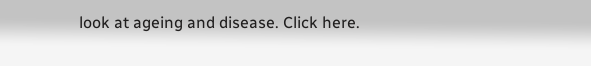look at ageing and disease. Click here.